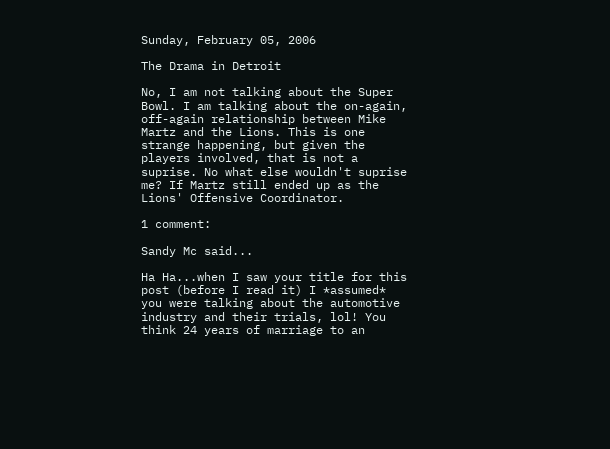Sunday, February 05, 2006

The Drama in Detroit

No, I am not talking about the Super Bowl. I am talking about the on-again, off-again relationship between Mike Martz and the Lions. This is one strange happening, but given the players involved, that is not a suprise. No what else wouldn't suprise me? If Martz still ended up as the Lions' Offensive Coordinator.

1 comment:

Sandy Mc said...

Ha Ha...when I saw your title for this post (before I read it) I *assumed* you were talking about the automotive industry and their trials, lol! You think 24 years of marriage to an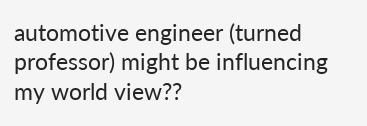automotive engineer (turned professor) might be influencing my world view??